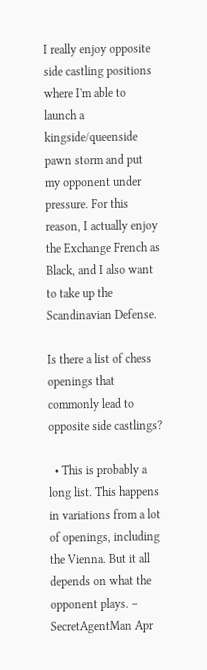I really enjoy opposite side castling positions where I'm able to launch a kingside/queenside pawn storm and put my opponent under pressure. For this reason, I actually enjoy the Exchange French as Black, and I also want to take up the Scandinavian Defense.

Is there a list of chess openings that commonly lead to opposite side castlings?

  • This is probably a long list. This happens in variations from a lot of openings, including the Vienna. But it all depends on what the opponent plays. – SecretAgentMan Apr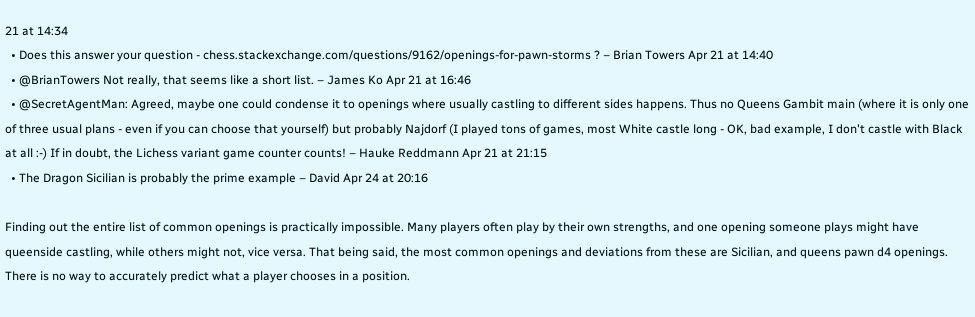21 at 14:34
  • Does this answer your question - chess.stackexchange.com/questions/9162/openings-for-pawn-storms ? – Brian Towers Apr 21 at 14:40
  • @BrianTowers Not really, that seems like a short list. – James Ko Apr 21 at 16:46
  • @SecretAgentMan: Agreed, maybe one could condense it to openings where usually castling to different sides happens. Thus no Queens Gambit main (where it is only one of three usual plans - even if you can choose that yourself) but probably Najdorf (I played tons of games, most White castle long - OK, bad example, I don't castle with Black at all :-) If in doubt, the Lichess variant game counter counts! – Hauke Reddmann Apr 21 at 21:15
  • The Dragon Sicilian is probably the prime example – David Apr 24 at 20:16

Finding out the entire list of common openings is practically impossible. Many players often play by their own strengths, and one opening someone plays might have queenside castling, while others might not, vice versa. That being said, the most common openings and deviations from these are Sicilian, and queens pawn d4 openings. There is no way to accurately predict what a player chooses in a position.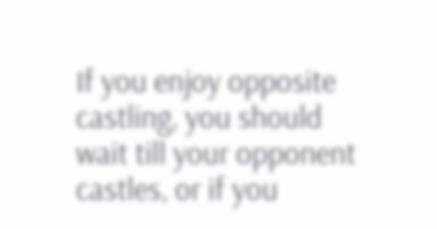If you enjoy opposite castling, you should wait till your opponent castles, or if you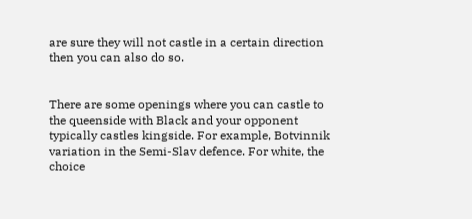are sure they will not castle in a certain direction then you can also do so.


There are some openings where you can castle to the queenside with Black and your opponent typically castles kingside. For example, Botvinnik variation in the Semi-Slav defence. For white, the choice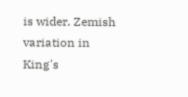is wider. Zemish variation in King's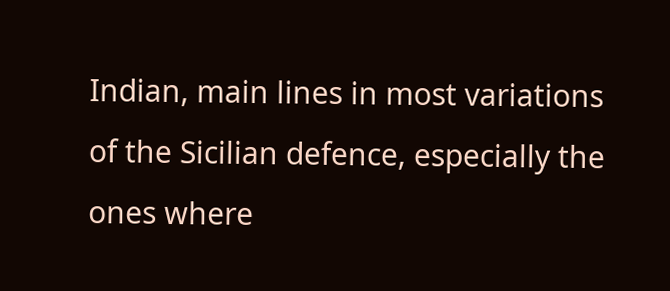Indian, main lines in most variations of the Sicilian defence, especially the ones where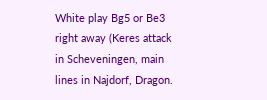White play Bg5 or Be3 right away (Keres attack in Scheveningen, main lines in Najdorf, Dragon.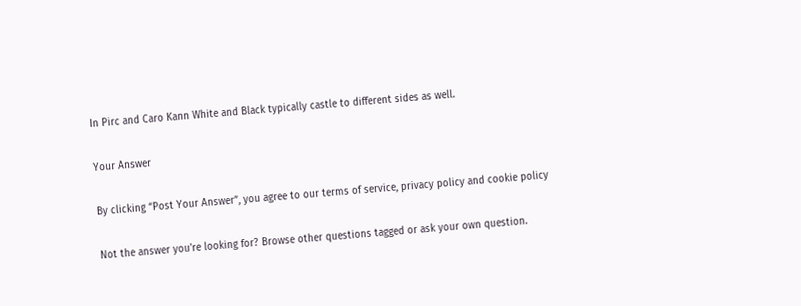In Pirc and Caro Kann White and Black typically castle to different sides as well.

Your Answer

By clicking “Post Your Answer”, you agree to our terms of service, privacy policy and cookie policy

Not the answer you're looking for? Browse other questions tagged or ask your own question.